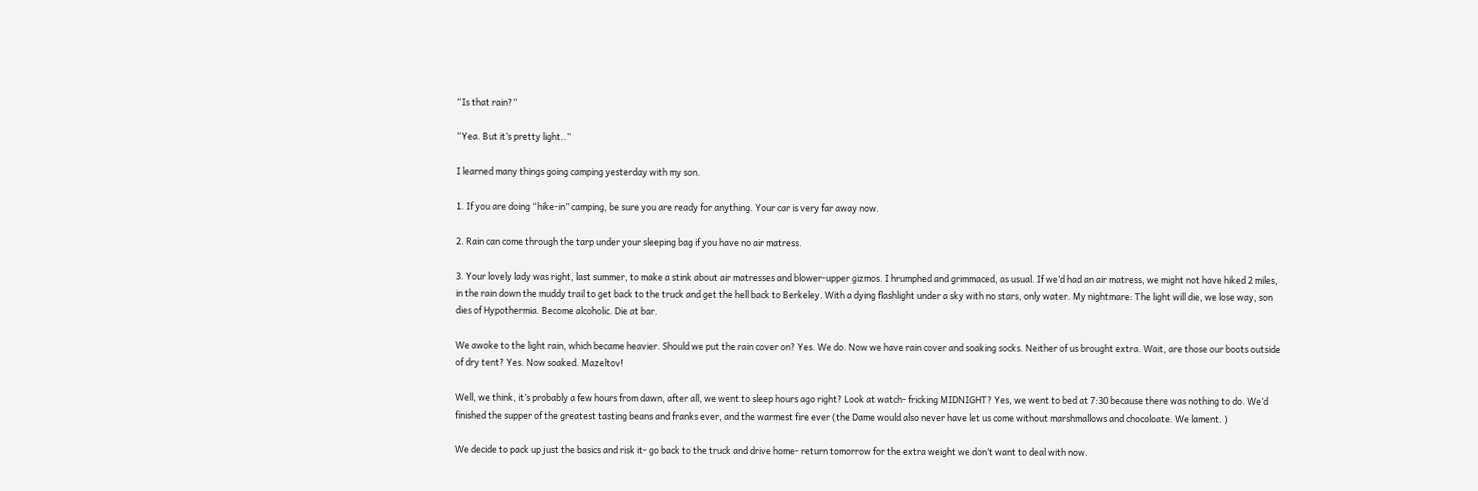“Is that rain?”

“Yea. But it’s pretty light..”

I learned many things going camping yesterday with my son.

1. If you are doing “hike-in” camping, be sure you are ready for anything. Your car is very far away now.

2. Rain can come through the tarp under your sleeping bag if you have no air matress.

3. Your lovely lady was right, last summer, to make a stink about air matresses and blower-upper gizmos. I hrumphed and grimmaced, as usual. If we’d had an air matress, we might not have hiked 2 miles, in the rain down the muddy trail to get back to the truck and get the hell back to Berkeley. With a dying flashlight under a sky with no stars, only water. My nightmare: The light will die, we lose way, son dies of Hypothermia. Become alcoholic. Die at bar.

We awoke to the light rain, which became heavier. Should we put the rain cover on? Yes. We do. Now we have rain cover and soaking socks. Neither of us brought extra. Wait, are those our boots outside of dry tent? Yes. Now soaked. Mazeltov!

Well, we think, it’s probably a few hours from dawn, after all, we went to sleep hours ago right? Look at watch- fricking MIDNIGHT? Yes, we went to bed at 7:30 because there was nothing to do. We’d finished the supper of the greatest tasting beans and franks ever, and the warmest fire ever (the Dame would also never have let us come without marshmallows and chocoloate. We lament. )

We decide to pack up just the basics and risk it- go back to the truck and drive home- return tomorrow for the extra weight we don’t want to deal with now.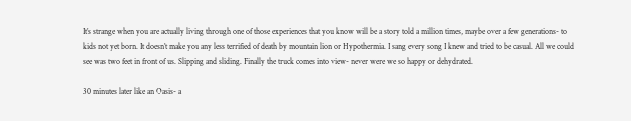It’s strange when you are actually living through one of those experiences that you know will be a story told a million times, maybe over a few generations- to kids not yet born. It doesn’t make you any less terrified of death by mountain lion or Hypothermia. I sang every song I knew and tried to be casual. All we could see was two feet in front of us. Slipping and sliding. Finally the truck comes into view- never were we so happy or dehydrated.

30 minutes later like an Oasis- a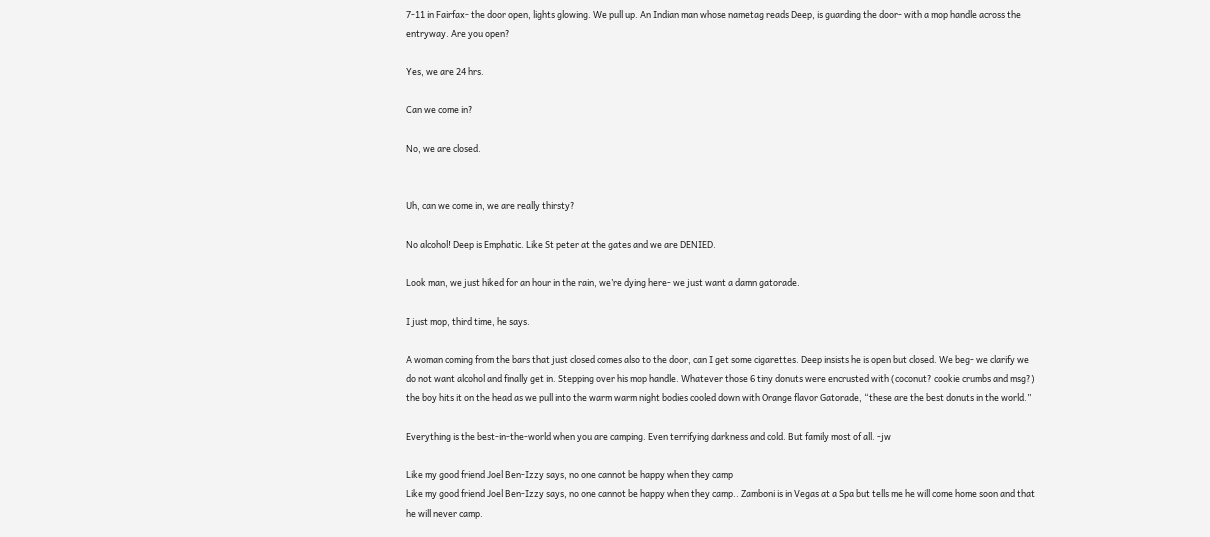7-11 in Fairfax- the door open, lights glowing. We pull up. An Indian man whose nametag reads Deep, is guarding the door- with a mop handle across the entryway. Are you open?

Yes, we are 24 hrs.

Can we come in?

No, we are closed.


Uh, can we come in, we are really thirsty?

No alcohol! Deep is Emphatic. Like St peter at the gates and we are DENIED.

Look man, we just hiked for an hour in the rain, we’re dying here- we just want a damn gatorade.

I just mop, third time, he says.

A woman coming from the bars that just closed comes also to the door, can I get some cigarettes. Deep insists he is open but closed. We beg- we clarify we do not want alcohol and finally get in. Stepping over his mop handle. Whatever those 6 tiny donuts were encrusted with (coconut? cookie crumbs and msg?) the boy hits it on the head as we pull into the warm warm night bodies cooled down with Orange flavor Gatorade, “these are the best donuts in the world.”

Everything is the best-in-the-world when you are camping. Even terrifying darkness and cold. But family most of all. -jw

Like my good friend Joel Ben-Izzy says, no one cannot be happy when they camp
Like my good friend Joel Ben-Izzy says, no one cannot be happy when they camp.. Zamboni is in Vegas at a Spa but tells me he will come home soon and that he will never camp.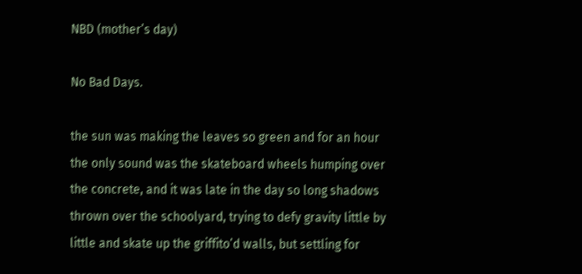NBD (mother’s day)

No Bad Days.

the sun was making the leaves so green and for an hour the only sound was the skateboard wheels humping over the concrete, and it was late in the day so long shadows thrown over the schoolyard, trying to defy gravity little by little and skate up the griffito’d walls, but settling for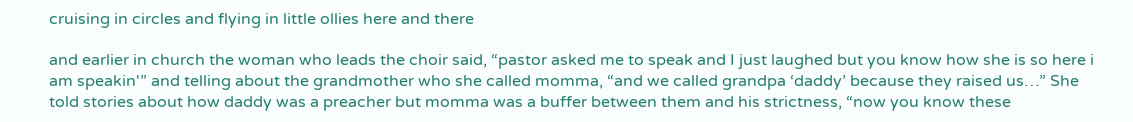cruising in circles and flying in little ollies here and there

and earlier in church the woman who leads the choir said, “pastor asked me to speak and I just laughed but you know how she is so here i am speakin'” and telling about the grandmother who she called momma, “and we called grandpa ‘daddy’ because they raised us…” She told stories about how daddy was a preacher but momma was a buffer between them and his strictness, “now you know these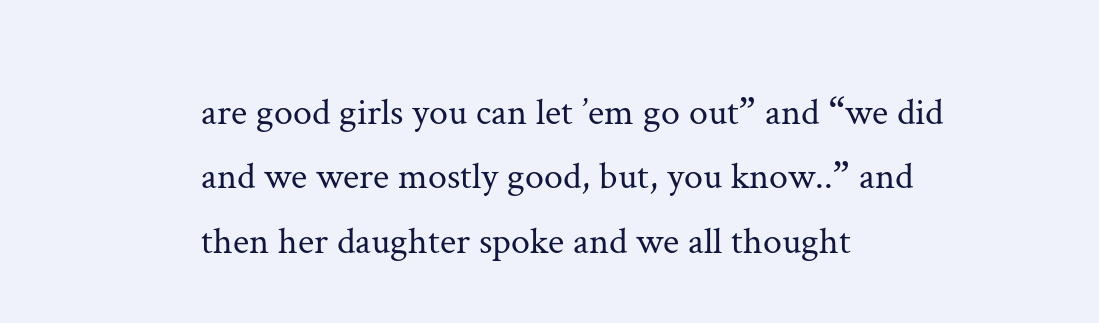are good girls you can let ’em go out” and “we did and we were mostly good, but, you know..” and then her daughter spoke and we all thought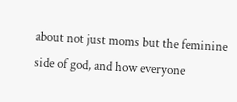about not just moms but the feminine side of god, and how everyone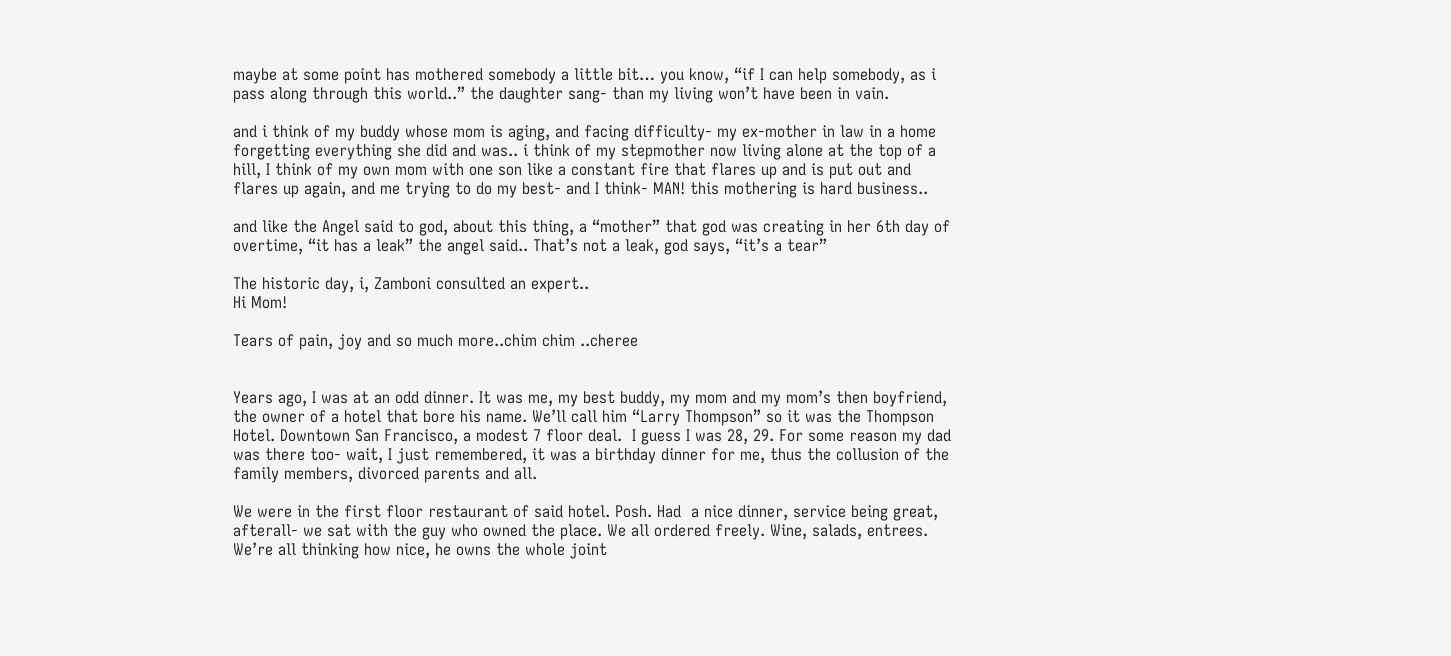maybe at some point has mothered somebody a little bit… you know, “if I can help somebody, as i pass along through this world..” the daughter sang- than my living won’t have been in vain.

and i think of my buddy whose mom is aging, and facing difficulty- my ex-mother in law in a home forgetting everything she did and was.. i think of my stepmother now living alone at the top of a hill, I think of my own mom with one son like a constant fire that flares up and is put out and flares up again, and me trying to do my best- and I think- MAN! this mothering is hard business..

and like the Angel said to god, about this thing, a “mother” that god was creating in her 6th day of overtime, “it has a leak” the angel said.. That’s not a leak, god says, “it’s a tear”

The historic day, i, Zamboni consulted an expert..
Hi Mom!

Tears of pain, joy and so much more..chim chim ..cheree


Years ago, I was at an odd dinner. It was me, my best buddy, my mom and my mom’s then boyfriend, the owner of a hotel that bore his name. We’ll call him “Larry Thompson” so it was the Thompson Hotel. Downtown San Francisco, a modest 7 floor deal.  I guess I was 28, 29. For some reason my dad was there too- wait, I just remembered, it was a birthday dinner for me, thus the collusion of the family members, divorced parents and all.

We were in the first floor restaurant of said hotel. Posh. Had  a nice dinner, service being great, afterall- we sat with the guy who owned the place. We all ordered freely. Wine, salads, entrees. We’re all thinking how nice, he owns the whole joint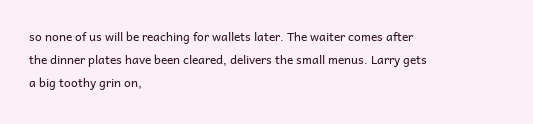so none of us will be reaching for wallets later. The waiter comes after the dinner plates have been cleared, delivers the small menus. Larry gets a big toothy grin on,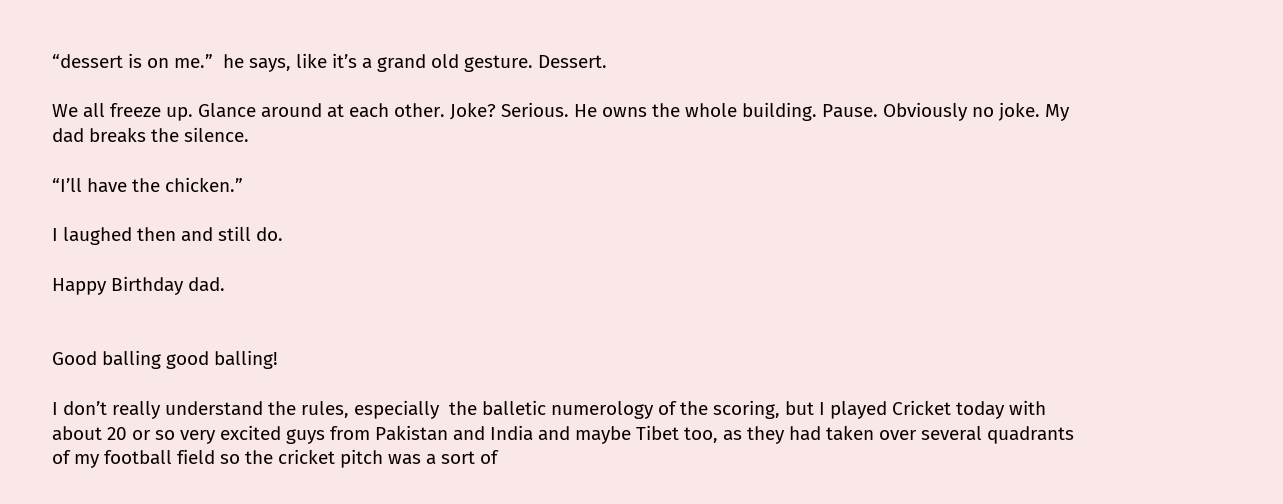“dessert is on me.”  he says, like it’s a grand old gesture. Dessert.

We all freeze up. Glance around at each other. Joke? Serious. He owns the whole building. Pause. Obviously no joke. My dad breaks the silence.

“I’ll have the chicken.”

I laughed then and still do.

Happy Birthday dad.


Good balling good balling!

I don’t really understand the rules, especially  the balletic numerology of the scoring, but I played Cricket today with about 20 or so very excited guys from Pakistan and India and maybe Tibet too, as they had taken over several quadrants of my football field so the cricket pitch was a sort of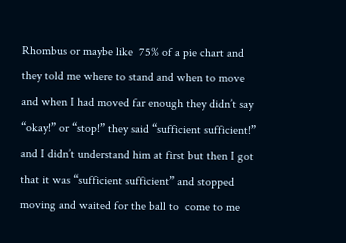Rhombus or maybe like  75% of a pie chart and they told me where to stand and when to move and when I had moved far enough they didn’t say “okay!” or “stop!” they said “sufficient sufficient!” and I didn’t understand him at first but then I got that it was “sufficient sufficient” and stopped moving and waited for the ball to  come to me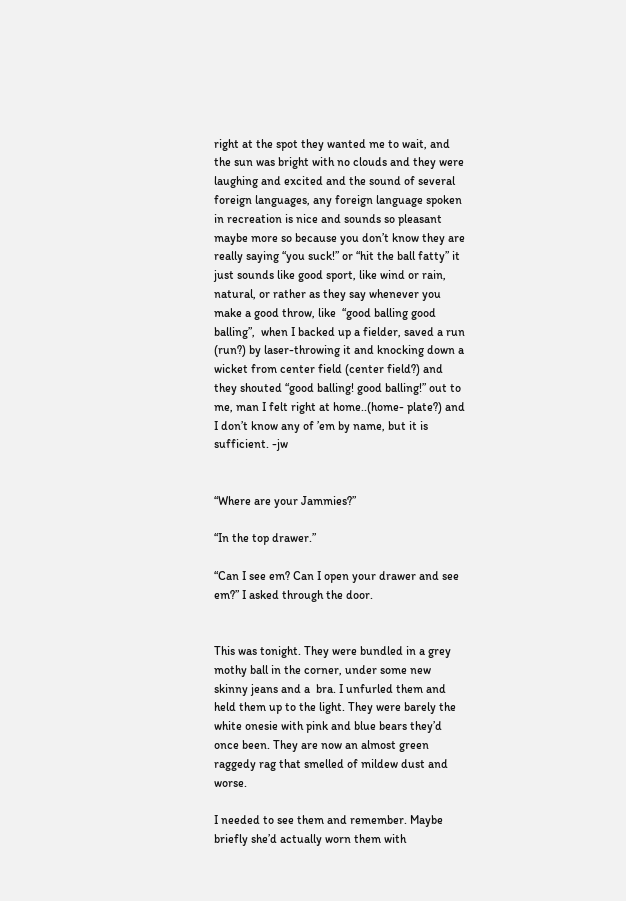right at the spot they wanted me to wait, and the sun was bright with no clouds and they were laughing and excited and the sound of several foreign languages, any foreign language spoken in recreation is nice and sounds so pleasant maybe more so because you don’t know they are really saying “you suck!” or “hit the ball fatty” it just sounds like good sport, like wind or rain, natural, or rather as they say whenever you make a good throw, like  “good balling good balling”,  when I backed up a fielder, saved a run (run?) by laser-throwing it and knocking down a wicket from center field (center field?) and they shouted “good balling! good balling!” out to me, man I felt right at home..(home- plate?) and I don’t know any of ’em by name, but it is sufficient. -jw


“Where are your Jammies?”

“In the top drawer.”

“Can I see em? Can I open your drawer and see em?” I asked through the door.


This was tonight. They were bundled in a grey mothy ball in the corner, under some new skinny jeans and a  bra. I unfurled them and held them up to the light. They were barely the white onesie with pink and blue bears they’d once been. They are now an almost green raggedy rag that smelled of mildew dust and worse.

I needed to see them and remember. Maybe briefly she’d actually worn them with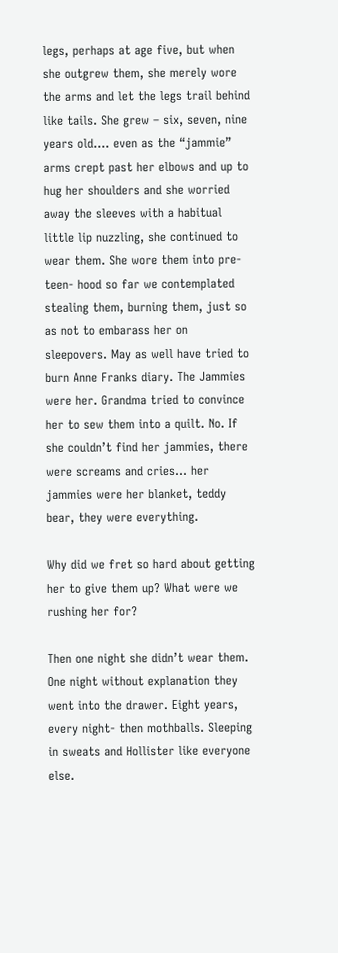legs, perhaps at age five, but when she outgrew them, she merely wore the arms and let the legs trail behind like tails. She grew – six, seven, nine years old…. even as the “jammie” arms crept past her elbows and up to hug her shoulders and she worried away the sleeves with a habitual little lip nuzzling, she continued to wear them. She wore them into pre-teen- hood so far we contemplated stealing them, burning them, just so as not to embarass her on sleepovers. May as well have tried to burn Anne Franks diary. The Jammies were her. Grandma tried to convince her to sew them into a quilt. No. If she couldn’t find her jammies, there were screams and cries… her jammies were her blanket, teddy bear, they were everything.

Why did we fret so hard about getting her to give them up? What were we rushing her for?

Then one night she didn’t wear them. One night without explanation they went into the drawer. Eight years, every night- then mothballs. Sleeping in sweats and Hollister like everyone else.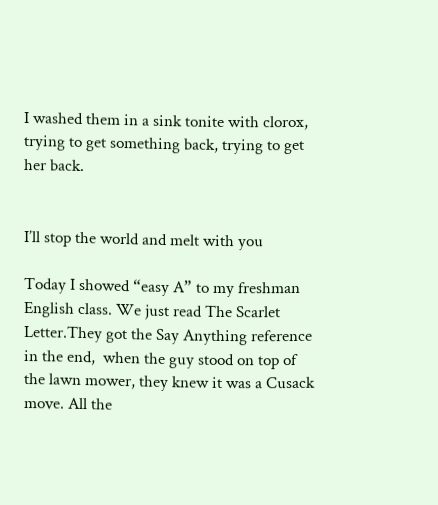I washed them in a sink tonite with clorox, trying to get something back, trying to get her back.


I’ll stop the world and melt with you

Today I showed “easy A” to my freshman English class. We just read The Scarlet Letter.They got the Say Anything reference in the end,  when the guy stood on top of the lawn mower, they knew it was a Cusack move. All the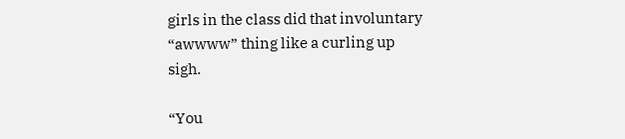girls in the class did that involuntary “awwww” thing like a curling up sigh.

“You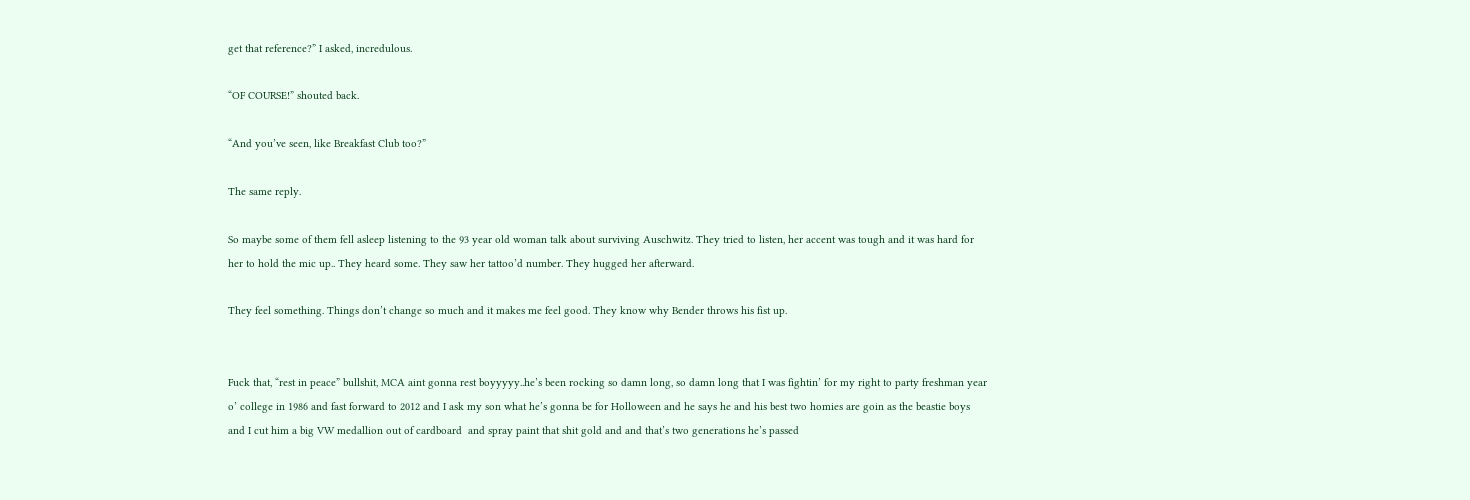get that reference?” I asked, incredulous.

“OF COURSE!” shouted back.

“And you’ve seen, like Breakfast Club too?”

The same reply.

So maybe some of them fell asleep listening to the 93 year old woman talk about surviving Auschwitz. They tried to listen, her accent was tough and it was hard for her to hold the mic up.. They heard some. They saw her tattoo’d number. They hugged her afterward.

They feel something. Things don’t change so much and it makes me feel good. They know why Bender throws his fist up.


Fuck that, “rest in peace” bullshit, MCA aint gonna rest boyyyyy..he’s been rocking so damn long, so damn long that I was fightin’ for my right to party freshman year o’ college in 1986 and fast forward to 2012 and I ask my son what he’s gonna be for Holloween and he says he and his best two homies are goin as the beastie boys and I cut him a big VW medallion out of cardboard  and spray paint that shit gold and and that’s two generations he’s passed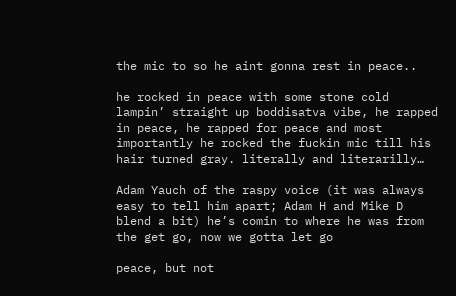the mic to so he aint gonna rest in peace..

he rocked in peace with some stone cold lampin’ straight up boddisatva vibe, he rapped in peace, he rapped for peace and most importantly he rocked the fuckin mic till his hair turned gray. literally and literarilly…

Adam Yauch of the raspy voice (it was always easy to tell him apart; Adam H and Mike D blend a bit) he’s comin to where he was from the get go, now we gotta let go

peace, but not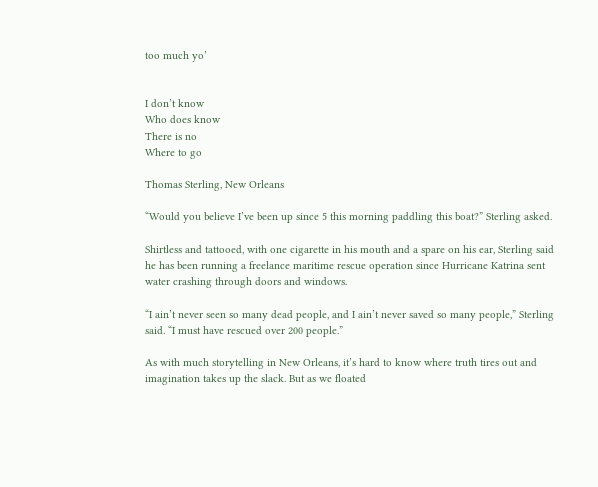too much yo’


I don’t know
Who does know
There is no
Where to go

Thomas Sterling, New Orleans

“Would you believe I’ve been up since 5 this morning paddling this boat?” Sterling asked.

Shirtless and tattooed, with one cigarette in his mouth and a spare on his ear, Sterling said he has been running a freelance maritime rescue operation since Hurricane Katrina sent water crashing through doors and windows.

“I ain’t never seen so many dead people, and I ain’t never saved so many people,” Sterling said. “I must have rescued over 200 people.”

As with much storytelling in New Orleans, it’s hard to know where truth tires out and imagination takes up the slack. But as we floated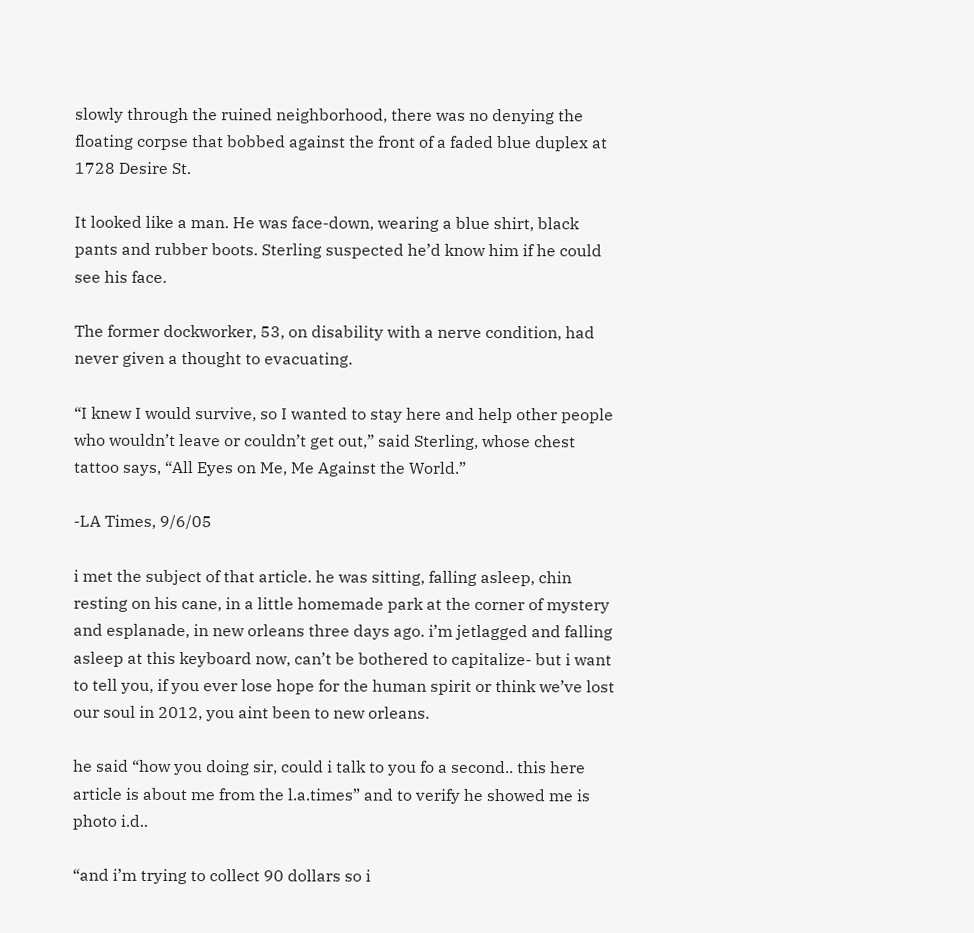slowly through the ruined neighborhood, there was no denying the floating corpse that bobbed against the front of a faded blue duplex at 1728 Desire St.

It looked like a man. He was face-down, wearing a blue shirt, black pants and rubber boots. Sterling suspected he’d know him if he could see his face.

The former dockworker, 53, on disability with a nerve condition, had never given a thought to evacuating.

“I knew I would survive, so I wanted to stay here and help other people who wouldn’t leave or couldn’t get out,” said Sterling, whose chest tattoo says, “All Eyes on Me, Me Against the World.”

-LA Times, 9/6/05

i met the subject of that article. he was sitting, falling asleep, chin resting on his cane, in a little homemade park at the corner of mystery and esplanade, in new orleans three days ago. i’m jetlagged and falling asleep at this keyboard now, can’t be bothered to capitalize- but i want to tell you, if you ever lose hope for the human spirit or think we’ve lost our soul in 2012, you aint been to new orleans.

he said “how you doing sir, could i talk to you fo a second.. this here article is about me from the l.a.times” and to verify he showed me is photo i.d..

“and i’m trying to collect 90 dollars so i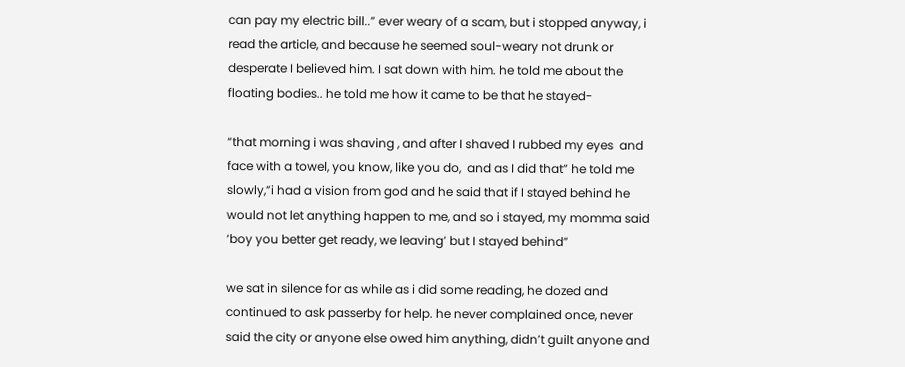can pay my electric bill..” ever weary of a scam, but i stopped anyway, i read the article, and because he seemed soul-weary not drunk or desperate I believed him. I sat down with him. he told me about the floating bodies.. he told me how it came to be that he stayed-

“that morning i was shaving , and after I shaved I rubbed my eyes  and face with a towel, you know, like you do,  and as I did that” he told me slowly,”i had a vision from god and he said that if I stayed behind he would not let anything happen to me, and so i stayed, my momma said ‘boy you better get ready, we leaving’ but I stayed behind”

we sat in silence for as while as i did some reading, he dozed and continued to ask passerby for help. he never complained once, never said the city or anyone else owed him anything, didn’t guilt anyone and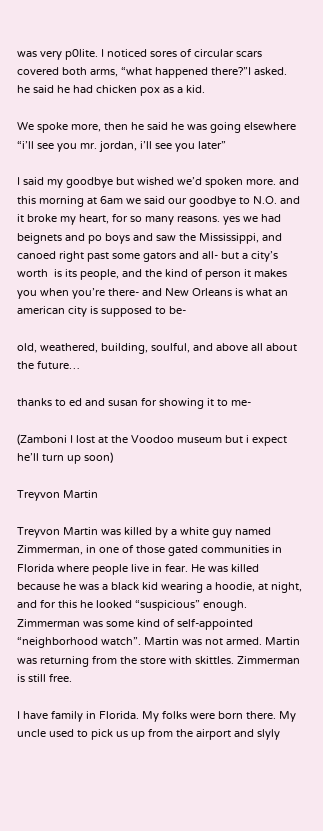was very p0lite. I noticed sores of circular scars covered both arms, “what happened there?”I asked.  he said he had chicken pox as a kid.

We spoke more, then he said he was going elsewhere “i’ll see you mr. jordan, i’ll see you later”

I said my goodbye but wished we’d spoken more. and this morning at 6am we said our goodbye to N.O. and it broke my heart, for so many reasons. yes we had beignets and po boys and saw the Mississippi, and canoed right past some gators and all- but a city’s worth  is its people, and the kind of person it makes you when you’re there- and New Orleans is what an american city is supposed to be-

old, weathered, building, soulful, and above all about the future…

thanks to ed and susan for showing it to me-

(Zamboni I lost at the Voodoo museum but i expect he’ll turn up soon)

Treyvon Martin

Treyvon Martin was killed by a white guy named Zimmerman, in one of those gated communities in Florida where people live in fear. He was killed because he was a black kid wearing a hoodie, at night, and for this he looked “suspicious” enough. Zimmerman was some kind of self-appointed “neighborhood watch”. Martin was not armed. Martin was returning from the store with skittles. Zimmerman is still free.

I have family in Florida. My folks were born there. My uncle used to pick us up from the airport and slyly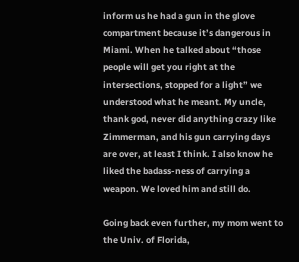inform us he had a gun in the glove compartment because it’s dangerous in Miami. When he talked about “those people will get you right at the intersections, stopped for a light” we understood what he meant. My uncle, thank god, never did anything crazy like Zimmerman, and his gun carrying days are over, at least I think. I also know he liked the badass-ness of carrying a weapon. We loved him and still do.

Going back even further, my mom went to the Univ. of Florida,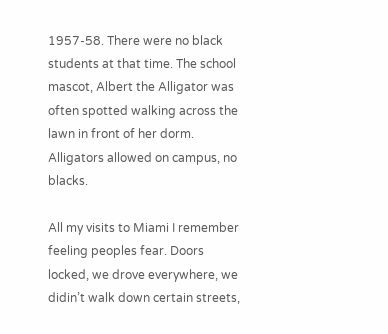1957-58. There were no black students at that time. The school mascot, Albert the Alligator was often spotted walking across the lawn in front of her dorm. Alligators allowed on campus, no blacks.

All my visits to Miami I remember feeling peoples fear. Doors locked, we drove everywhere, we didin’t walk down certain streets,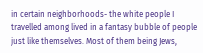in certain neighborhoods- the white people I travelled among lived in a fantasy bubble of people   just like themselves. Most of them being Jews,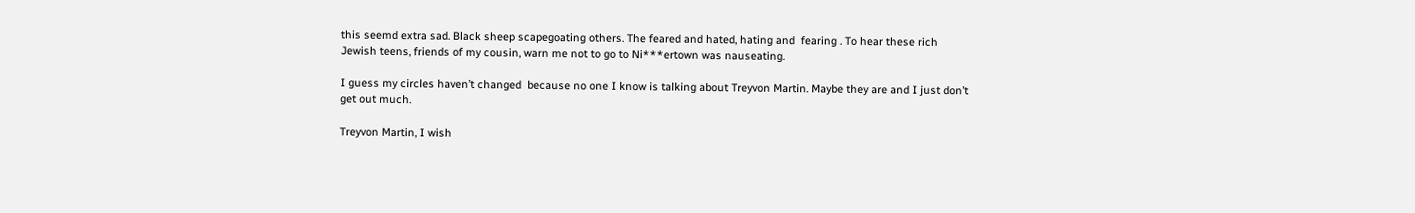this seemd extra sad. Black sheep scapegoating others. The feared and hated, hating and  fearing . To hear these rich Jewish teens, friends of my cousin, warn me not to go to Ni***ertown was nauseating.

I guess my circles haven’t changed  because no one I know is talking about Treyvon Martin. Maybe they are and I just don’t get out much.

Treyvon Martin, I wish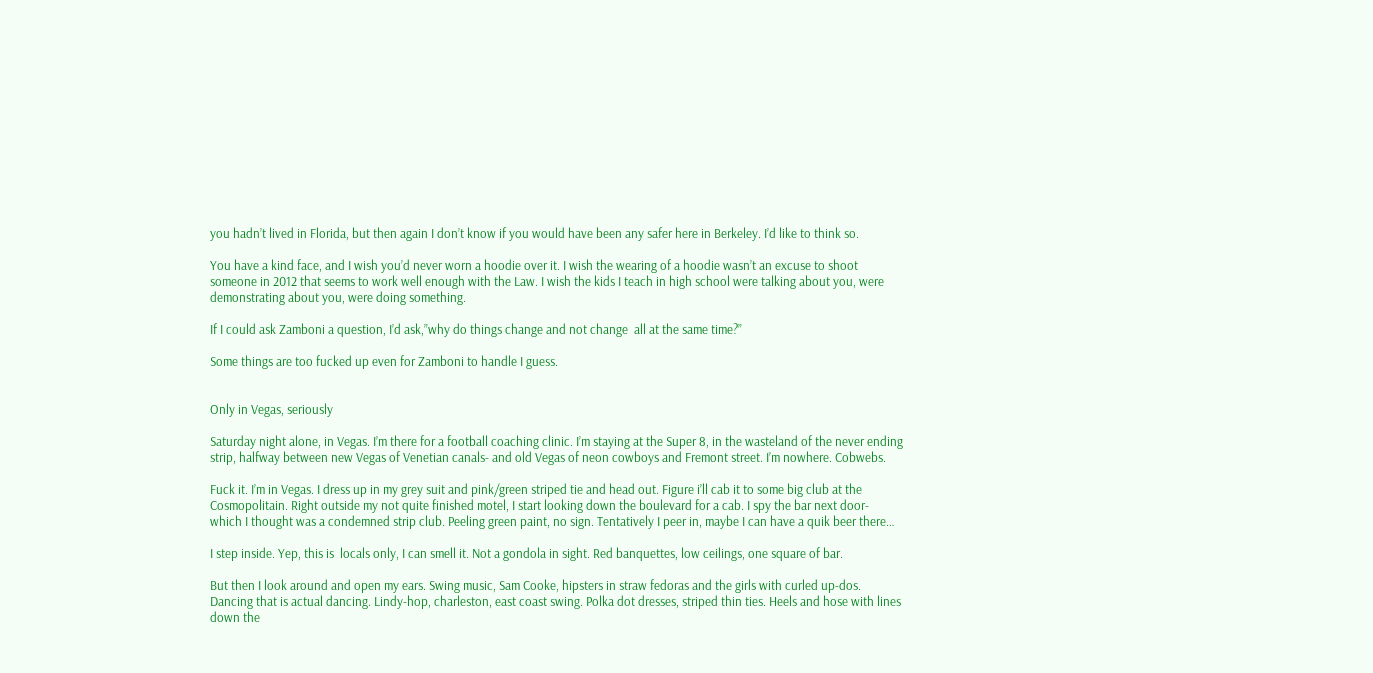you hadn’t lived in Florida, but then again I don’t know if you would have been any safer here in Berkeley. I’d like to think so.

You have a kind face, and I wish you’d never worn a hoodie over it. I wish the wearing of a hoodie wasn’t an excuse to shoot someone in 2012 that seems to work well enough with the Law. I wish the kids I teach in high school were talking about you, were demonstrating about you, were doing something.

If I could ask Zamboni a question, I’d ask,”why do things change and not change  all at the same time?”

Some things are too fucked up even for Zamboni to handle I guess.


Only in Vegas, seriously

Saturday night alone, in Vegas. I’m there for a football coaching clinic. I’m staying at the Super 8, in the wasteland of the never ending strip, halfway between new Vegas of Venetian canals- and old Vegas of neon cowboys and Fremont street. I’m nowhere. Cobwebs.

Fuck it. I’m in Vegas. I dress up in my grey suit and pink/green striped tie and head out. Figure i’ll cab it to some big club at the Cosmopolitain. Right outside my not quite finished motel, I start looking down the boulevard for a cab. I spy the bar next door- which I thought was a condemned strip club. Peeling green paint, no sign. Tentatively I peer in, maybe I can have a quik beer there…

I step inside. Yep, this is  locals only, I can smell it. Not a gondola in sight. Red banquettes, low ceilings, one square of bar.

But then I look around and open my ears. Swing music, Sam Cooke, hipsters in straw fedoras and the girls with curled up-dos. Dancing that is actual dancing. Lindy-hop, charleston, east coast swing. Polka dot dresses, striped thin ties. Heels and hose with lines down the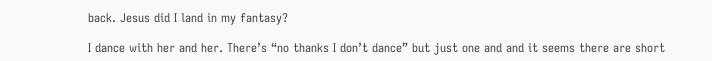back. Jesus did I land in my fantasy?

I dance with her and her. There’s “no thanks I don’t dance” but just one and and it seems there are short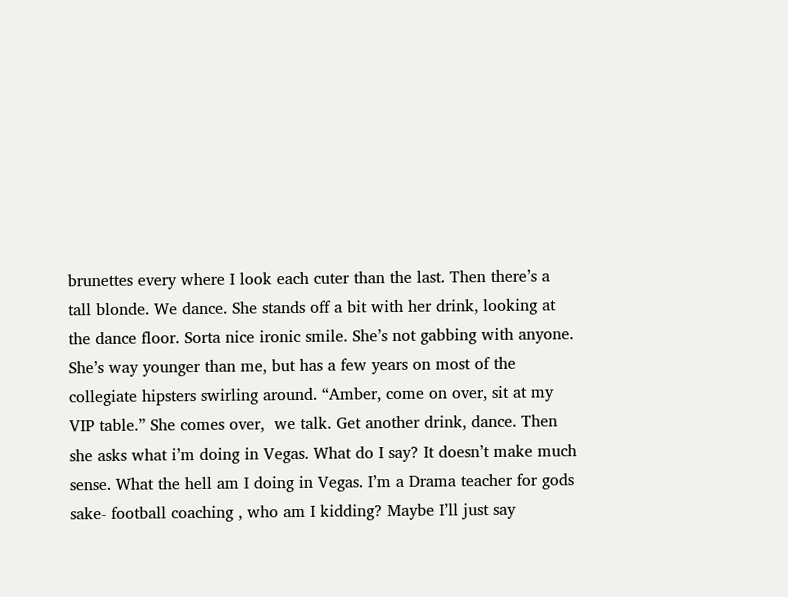brunettes every where I look each cuter than the last. Then there’s a tall blonde. We dance. She stands off a bit with her drink, looking at the dance floor. Sorta nice ironic smile. She’s not gabbing with anyone. She’s way younger than me, but has a few years on most of the collegiate hipsters swirling around. “Amber, come on over, sit at my VIP table.” She comes over,  we talk. Get another drink, dance. Then she asks what i’m doing in Vegas. What do I say? It doesn’t make much sense. What the hell am I doing in Vegas. I’m a Drama teacher for gods sake- football coaching , who am I kidding? Maybe I’ll just say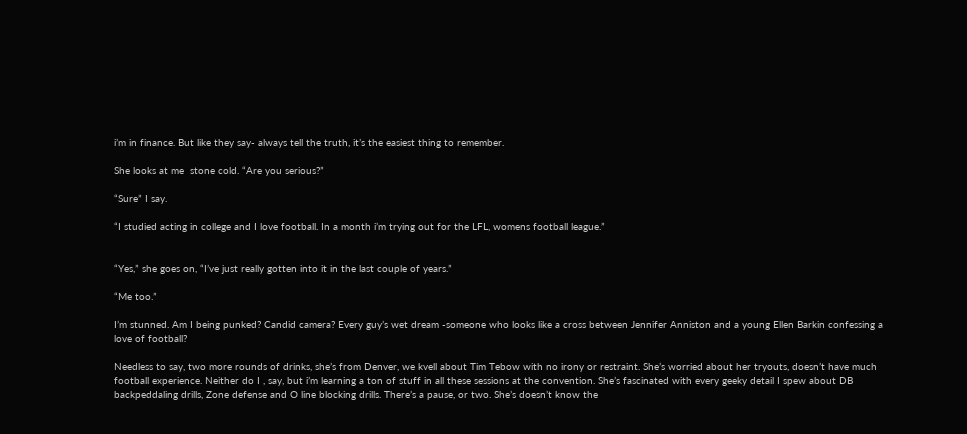i’m in finance. But like they say- always tell the truth, it’s the easiest thing to remember.

She looks at me  stone cold. “Are you serious?”

“Sure” I say.

“I studied acting in college and I love football. In a month i’m trying out for the LFL, womens football league.”


“Yes,” she goes on, “I’ve just really gotten into it in the last couple of years.”

“Me too.”

I’m stunned. Am I being punked? Candid camera? Every guy’s wet dream -someone who looks like a cross between Jennifer Anniston and a young Ellen Barkin confessing a love of football?

Needless to say, two more rounds of drinks, she’s from Denver, we kvell about Tim Tebow with no irony or restraint. She’s worried about her tryouts, doesn’t have much football experience. Neither do I , say, but i’m learning a ton of stuff in all these sessions at the convention. She’s fascinated with every geeky detail I spew about DB backpeddaling drills, Zone defense and O line blocking drills. There’s a pause, or two. She’s doesn’t know the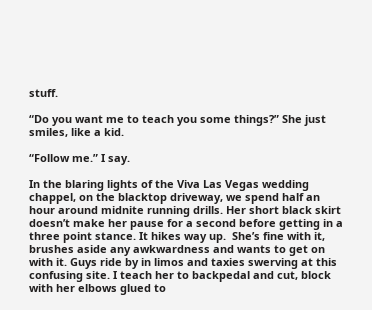stuff.

“Do you want me to teach you some things?” She just smiles, like a kid.

“Follow me.” I say.

In the blaring lights of the Viva Las Vegas wedding chappel, on the blacktop driveway, we spend half an hour around midnite running drills. Her short black skirt doesn’t make her pause for a second before getting in a three point stance. It hikes way up.  She’s fine with it, brushes aside any awkwardness and wants to get on with it. Guys ride by in limos and taxies swerving at this confusing site. I teach her to backpedal and cut, block with her elbows glued to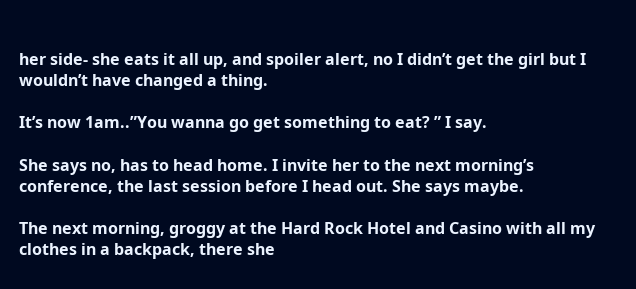her side- she eats it all up, and spoiler alert, no I didn’t get the girl but I wouldn’t have changed a thing.

It’s now 1am..”You wanna go get something to eat? ” I say.

She says no, has to head home. I invite her to the next morning’s conference, the last session before I head out. She says maybe.

The next morning, groggy at the Hard Rock Hotel and Casino with all my clothes in a backpack, there she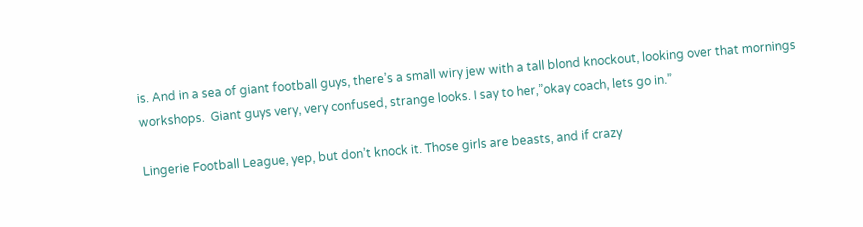is. And in a sea of giant football guys, there’s a small wiry jew with a tall blond knockout, looking over that mornings workshops.  Giant guys very, very confused, strange looks. I say to her,”okay coach, lets go in.”

Lingerie Football League, yep, but don’t knock it. Those girls are beasts, and if crazy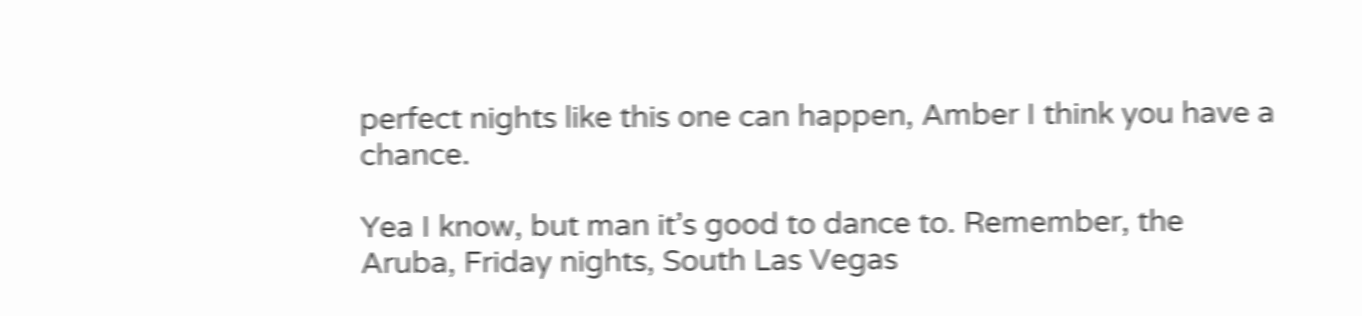perfect nights like this one can happen, Amber I think you have a chance.

Yea I know, but man it’s good to dance to. Remember, the Aruba, Friday nights, South Las Vegas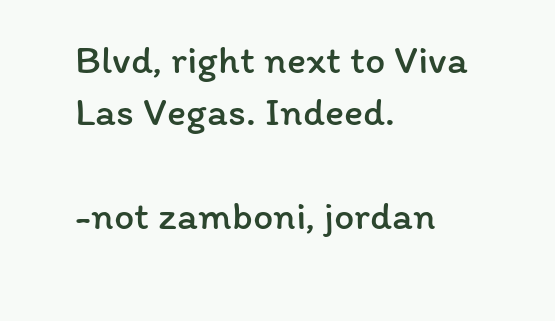Blvd, right next to Viva Las Vegas. Indeed.

-not zamboni, jordan